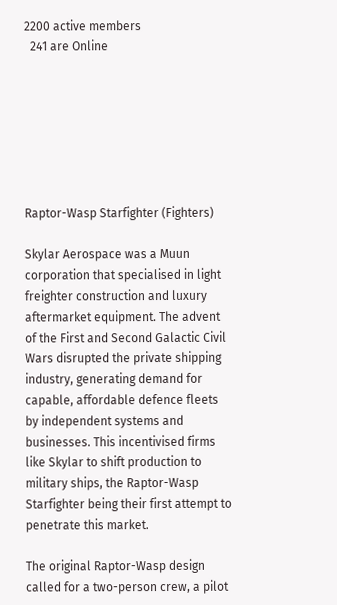2200 active members
  241 are Online







Raptor-Wasp Starfighter (Fighters)

Skylar Aerospace was a Muun corporation that specialised in light freighter construction and luxury aftermarket equipment. The advent of the First and Second Galactic Civil Wars disrupted the private shipping industry, generating demand for capable, affordable defence fleets by independent systems and businesses. This incentivised firms like Skylar to shift production to military ships, the Raptor-Wasp Starfighter being their first attempt to penetrate this market.

The original Raptor-Wasp design called for a two-person crew, a pilot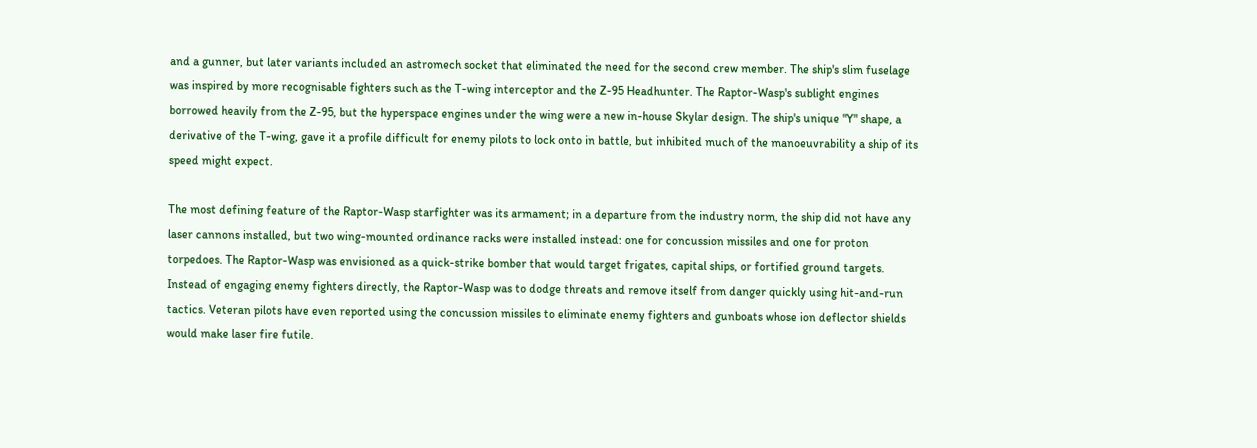and a gunner, but later variants included an astromech socket that eliminated the need for the second crew member. The ship's slim fuselage was inspired by more recognisable fighters such as the T-wing interceptor and the Z-95 Headhunter. The Raptor-Wasp's sublight engines borrowed heavily from the Z-95, but the hyperspace engines under the wing were a new in-house Skylar design. The ship's unique "Y" shape, a derivative of the T-wing, gave it a profile difficult for enemy pilots to lock onto in battle, but inhibited much of the manoeuvrability a ship of its speed might expect.

The most defining feature of the Raptor-Wasp starfighter was its armament; in a departure from the industry norm, the ship did not have any laser cannons installed, but two wing-mounted ordinance racks were installed instead: one for concussion missiles and one for proton torpedoes. The Raptor-Wasp was envisioned as a quick-strike bomber that would target frigates, capital ships, or fortified ground targets. Instead of engaging enemy fighters directly, the Raptor-Wasp was to dodge threats and remove itself from danger quickly using hit-and-run tactics. Veteran pilots have even reported using the concussion missiles to eliminate enemy fighters and gunboats whose ion deflector shields would make laser fire futile.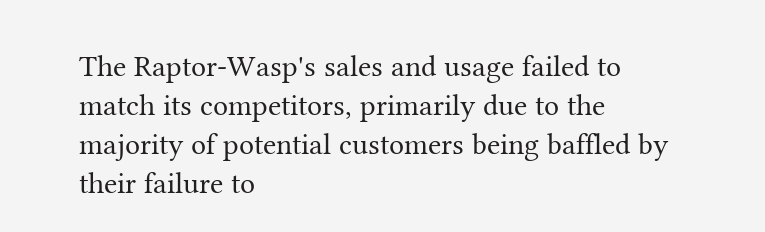The Raptor-Wasp's sales and usage failed to match its competitors, primarily due to the majority of potential customers being baffled by their failure to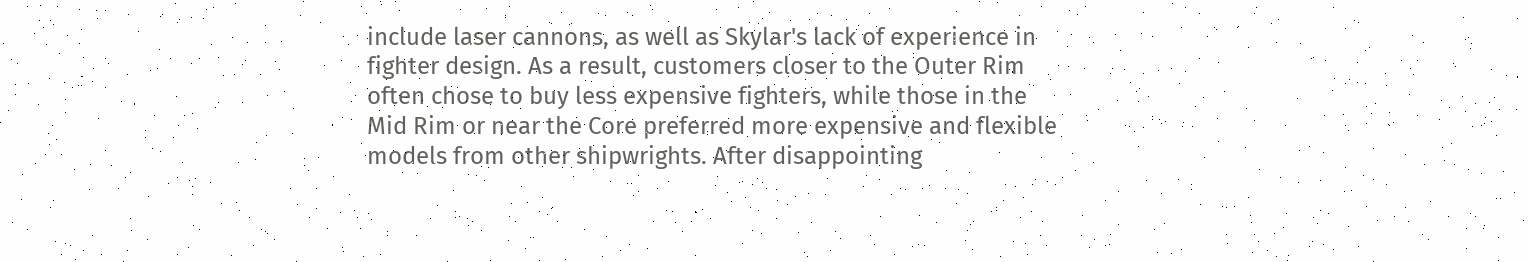include laser cannons, as well as Skylar's lack of experience in fighter design. As a result, customers closer to the Outer Rim often chose to buy less expensive fighters, while those in the Mid Rim or near the Core preferred more expensive and flexible models from other shipwrights. After disappointing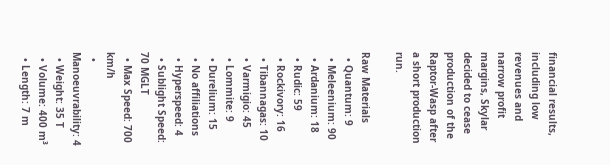financial results, including low revenues and narrow profit margins, Skylar decided to cease production of the Raptor-Wasp after a short production run.

Raw Materials
  • Quantum: 9
  • Meleenium: 90
  • Ardanium: 18
  • Rudic: 59
  • Rockivory: 16
  • Tibannagas: 10
  • Varmigio: 45
  • Lommite: 9
  • Durelium: 15
  • No affiliations
  • Hyperspeed: 4
  • Sublight Speed: 70 MGLT
  • Max Speed: 700 km/h
  • Manoeuvrability: 4
  • Weight: 35 T
  • Volume: 400 m³
  • Length: 7 m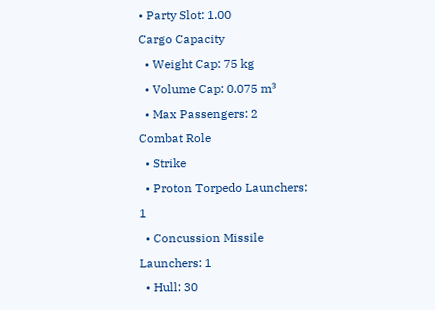• Party Slot: 1.00
Cargo Capacity
  • Weight Cap: 75 kg
  • Volume Cap: 0.075 m³
  • Max Passengers: 2
Combat Role
  • Strike
  • Proton Torpedo Launchers: 1
  • Concussion Missile Launchers: 1
  • Hull: 30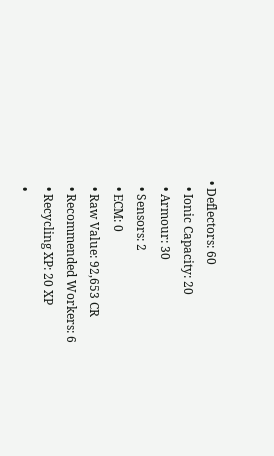• Deflectors: 60
  • Ionic Capacity: 20
  • Armour: 30
  • Sensors: 2
  • ECM: 0
  • Raw Value: 92,653 CR
  • Recommended Workers: 6
  • Recycling XP: 20 XP
  •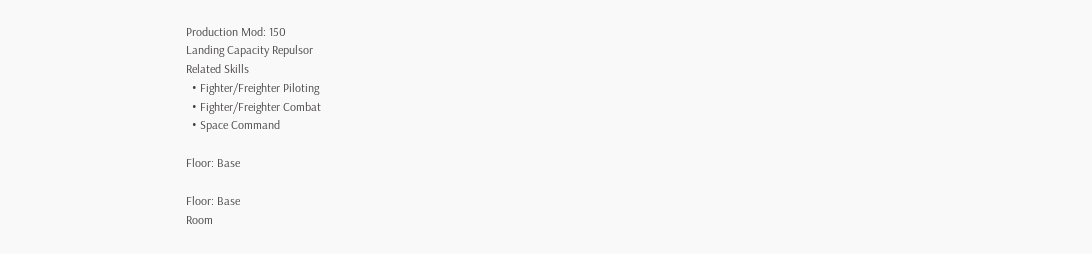Production Mod: 150
Landing Capacity Repulsor
Related Skills
  • Fighter/Freighter Piloting
  • Fighter/Freighter Combat
  • Space Command

Floor: Base

Floor: Base
Room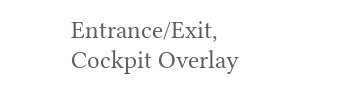Entrance/Exit, Cockpit Overlay